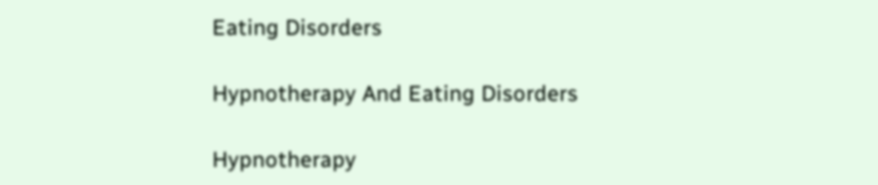Eating Disorders

Hypnotherapy And Eating Disorders

Hypnotherapy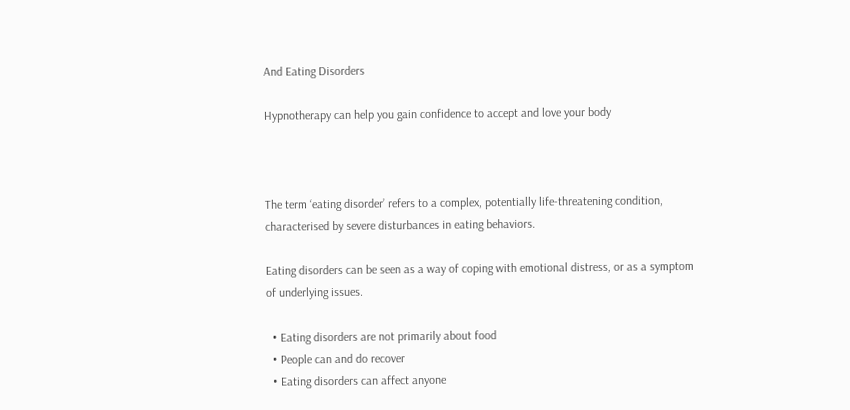And Eating Disorders

Hypnotherapy can help you gain confidence to accept and love your body



The term ‘eating disorder’ refers to a complex, potentially life-threatening condition, characterised by severe disturbances in eating behaviors.

Eating disorders can be seen as a way of coping with emotional distress, or as a symptom of underlying issues.

  • Eating disorders are not primarily about food
  • People can and do recover
  • Eating disorders can affect anyone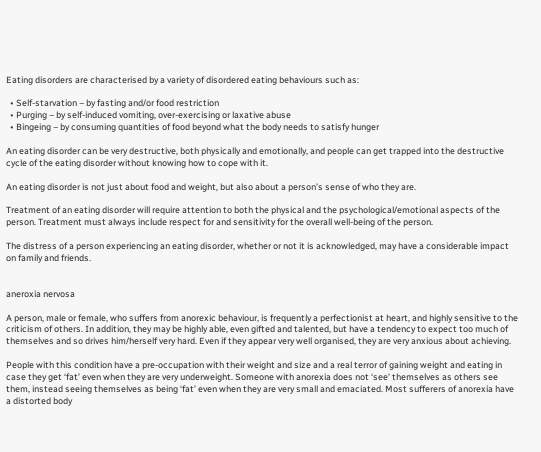Eating disorders are characterised by a variety of disordered eating behaviours such as:

  • Self-starvation – by fasting and/or food restriction
  • Purging – by self-induced vomiting, over-exercising or laxative abuse
  • Bingeing – by consuming quantities of food beyond what the body needs to satisfy hunger

An eating disorder can be very destructive, both physically and emotionally, and people can get trapped into the destructive cycle of the eating disorder without knowing how to cope with it.

An eating disorder is not just about food and weight, but also about a person’s sense of who they are.

Treatment of an eating disorder will require attention to both the physical and the psychological/emotional aspects of the person. Treatment must always include respect for and sensitivity for the overall well-being of the person.

The distress of a person experiencing an eating disorder, whether or not it is acknowledged, may have a considerable impact on family and friends.


aneroxia nervosa

A person, male or female, who suffers from anorexic behaviour, is frequently a perfectionist at heart, and highly sensitive to the criticism of others. In addition, they may be highly able, even gifted and talented, but have a tendency to expect too much of themselves and so drives him/herself very hard. Even if they appear very well organised, they are very anxious about achieving.

People with this condition have a pre-occupation with their weight and size and a real terror of gaining weight and eating in case they get ‘fat’ even when they are very underweight. Someone with anorexia does not ‘see’ themselves as others see them, instead seeing themselves as being ‘fat’ even when they are very small and emaciated. Most sufferers of anorexia have a distorted body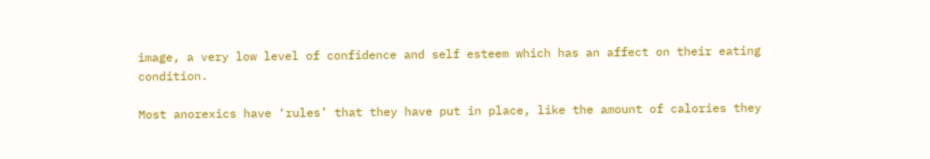image, a very low level of confidence and self esteem which has an affect on their eating condition.

Most anorexics have ‘rules’ that they have put in place, like the amount of calories they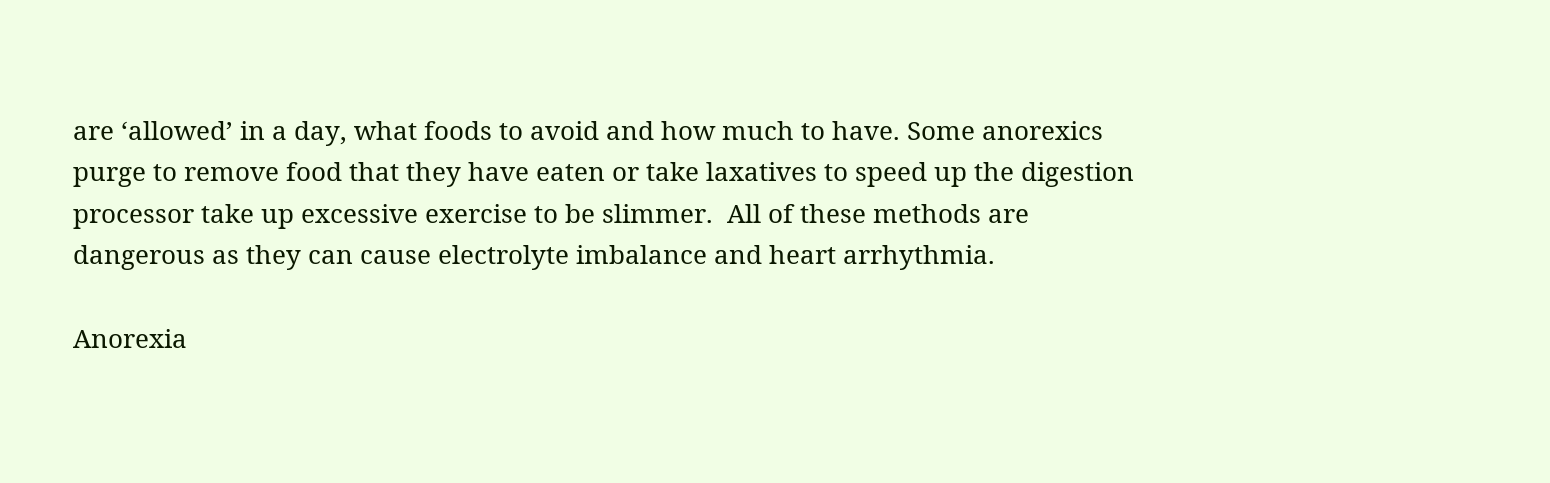are ‘allowed’ in a day, what foods to avoid and how much to have. Some anorexics purge to remove food that they have eaten or take laxatives to speed up the digestion processor take up excessive exercise to be slimmer.  All of these methods are dangerous as they can cause electrolyte imbalance and heart arrhythmia.

Anorexia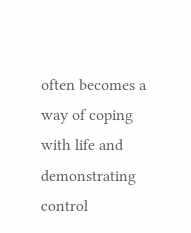often becomes a way of coping with life and demonstrating control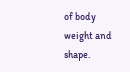of body weight and shape.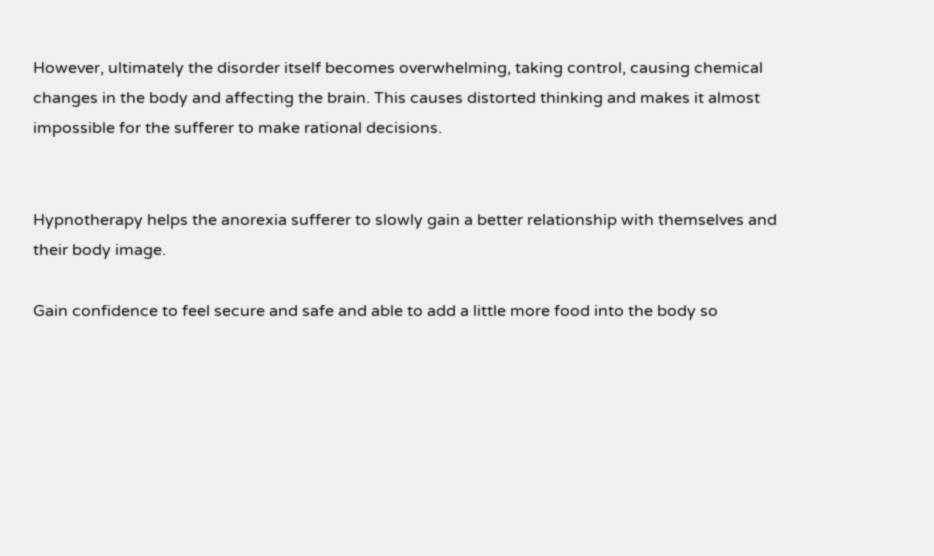However, ultimately the disorder itself becomes overwhelming, taking control, causing chemical changes in the body and affecting the brain. This causes distorted thinking and makes it almost impossible for the sufferer to make rational decisions.


Hypnotherapy helps the anorexia sufferer to slowly gain a better relationship with themselves and their body image.

Gain confidence to feel secure and safe and able to add a little more food into the body so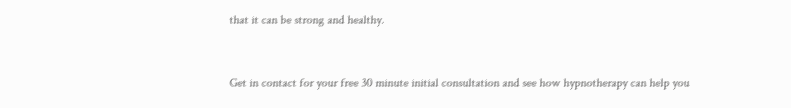that it can be strong and healthy.


Get in contact for your free 30 minute initial consultation and see how hypnotherapy can help you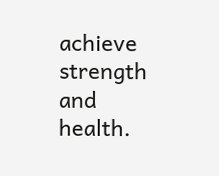achieve strength and health.